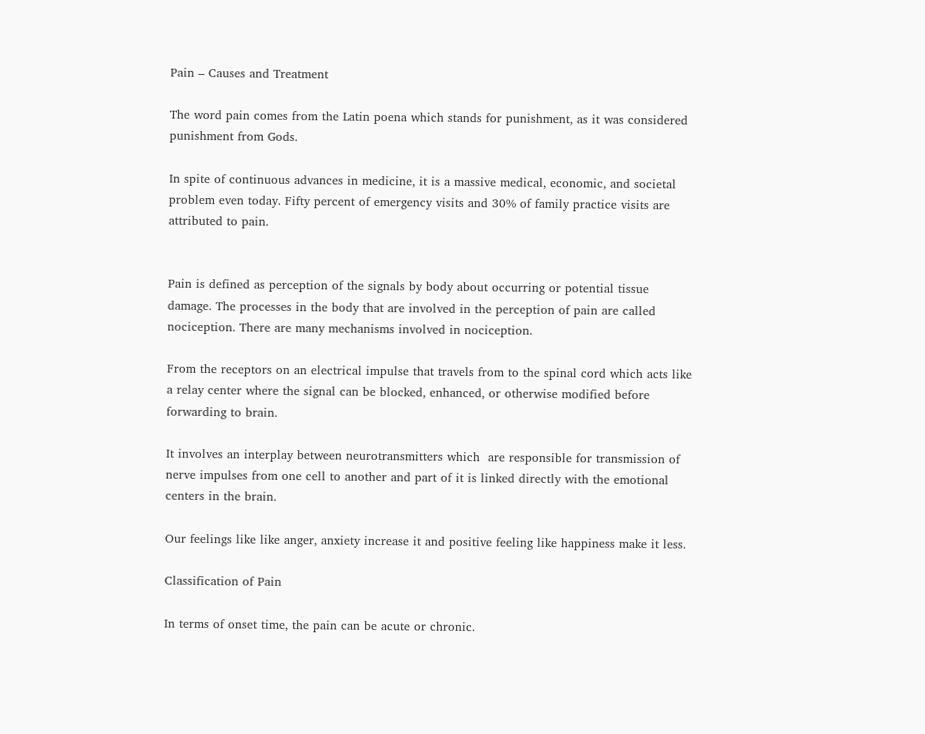Pain – Causes and Treatment

The word pain comes from the Latin poena which stands for punishment, as it was considered punishment from Gods.

In spite of continuous advances in medicine, it is a massive medical, economic, and societal problem even today. Fifty percent of emergency visits and 30% of family practice visits are attributed to pain.


Pain is defined as perception of the signals by body about occurring or potential tissue damage. The processes in the body that are involved in the perception of pain are called nociception. There are many mechanisms involved in nociception.

From the receptors on an electrical impulse that travels from to the spinal cord which acts like a relay center where the signal can be blocked, enhanced, or otherwise modified before forwarding to brain.

It involves an interplay between neurotransmitters which  are responsible for transmission of nerve impulses from one cell to another and part of it is linked directly with the emotional centers in the brain.

Our feelings like like anger, anxiety increase it and positive feeling like happiness make it less.

Classification of Pain

In terms of onset time, the pain can be acute or chronic.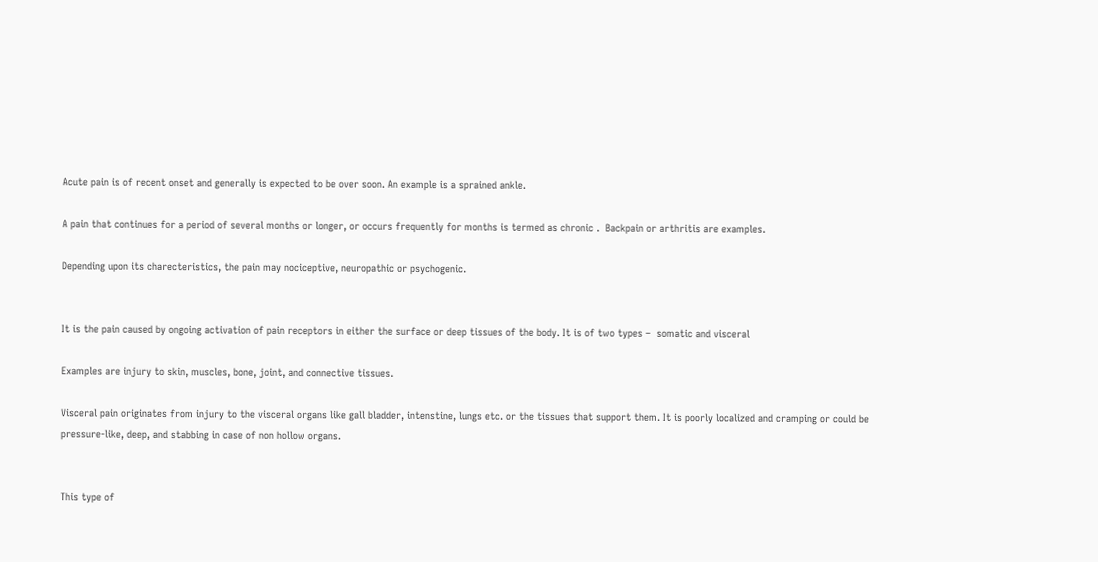Acute pain is of recent onset and generally is expected to be over soon. An example is a sprained ankle.

A pain that continues for a period of several months or longer, or occurs frequently for months is termed as chronic .  Backpain or arthritis are examples.

Depending upon its charecteristics, the pain may nociceptive, neuropathic or psychogenic.


It is the pain caused by ongoing activation of pain receptors in either the surface or deep tissues of the body. It is of two types –  somatic and visceral

Examples are injury to skin, muscles, bone, joint, and connective tissues.

Visceral pain originates from injury to the visceral organs like gall bladder, intenstine, lungs etc. or the tissues that support them. It is poorly localized and cramping or could be pressure-like, deep, and stabbing in case of non hollow organs.


This type of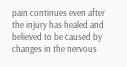pain continues even after the injury has healed and believed to be caused by changes in the nervous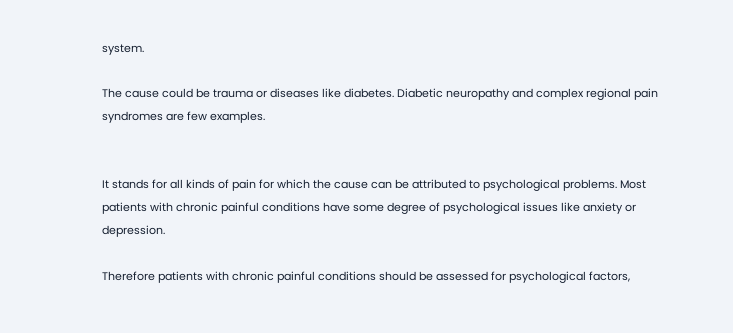system.

The cause could be trauma or diseases like diabetes. Diabetic neuropathy and complex regional pain syndromes are few examples.


It stands for all kinds of pain for which the cause can be attributed to psychological problems. Most patients with chronic painful conditions have some degree of psychological issues like anxiety or depression.

Therefore patients with chronic painful conditions should be assessed for psychological factors,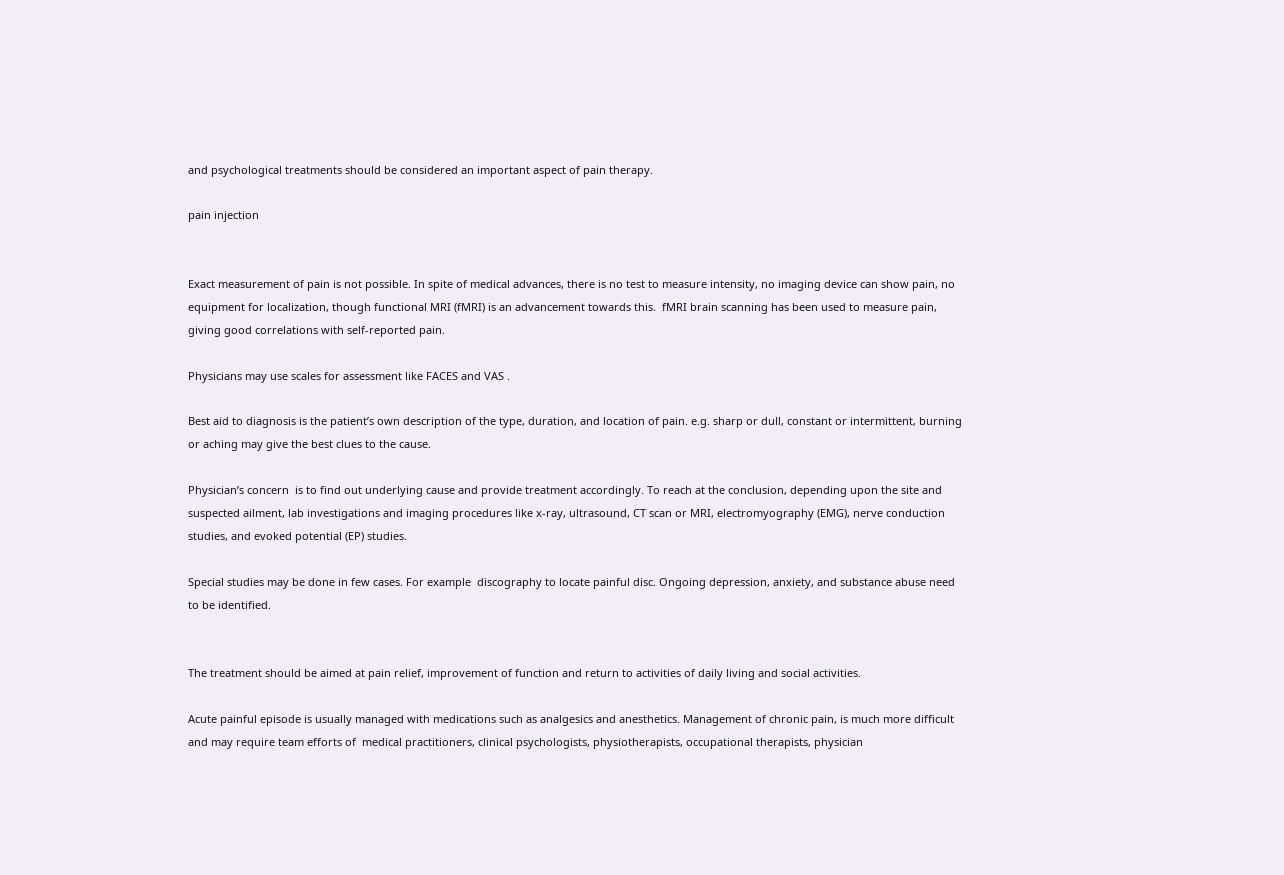and psychological treatments should be considered an important aspect of pain therapy.

pain injection


Exact measurement of pain is not possible. In spite of medical advances, there is no test to measure intensity, no imaging device can show pain, no equipment for localization, though functional MRI (fMRI) is an advancement towards this.  fMRI brain scanning has been used to measure pain, giving good correlations with self-reported pain.

Physicians may use scales for assessment like FACES and VAS .

Best aid to diagnosis is the patient’s own description of the type, duration, and location of pain. e.g. sharp or dull, constant or intermittent, burning or aching may give the best clues to the cause.

Physician’s concern  is to find out underlying cause and provide treatment accordingly. To reach at the conclusion, depending upon the site and suspected ailment, lab investigations and imaging procedures like x-ray, ultrasound, CT scan or MRI, electromyography (EMG), nerve conduction studies, and evoked potential (EP) studies.

Special studies may be done in few cases. For example  discography to locate painful disc. Ongoing depression, anxiety, and substance abuse need to be identified.


The treatment should be aimed at pain relief, improvement of function and return to activities of daily living and social activities.

Acute painful episode is usually managed with medications such as analgesics and anesthetics. Management of chronic pain, is much more difficult and may require team efforts of  medical practitioners, clinical psychologists, physiotherapists, occupational therapists, physician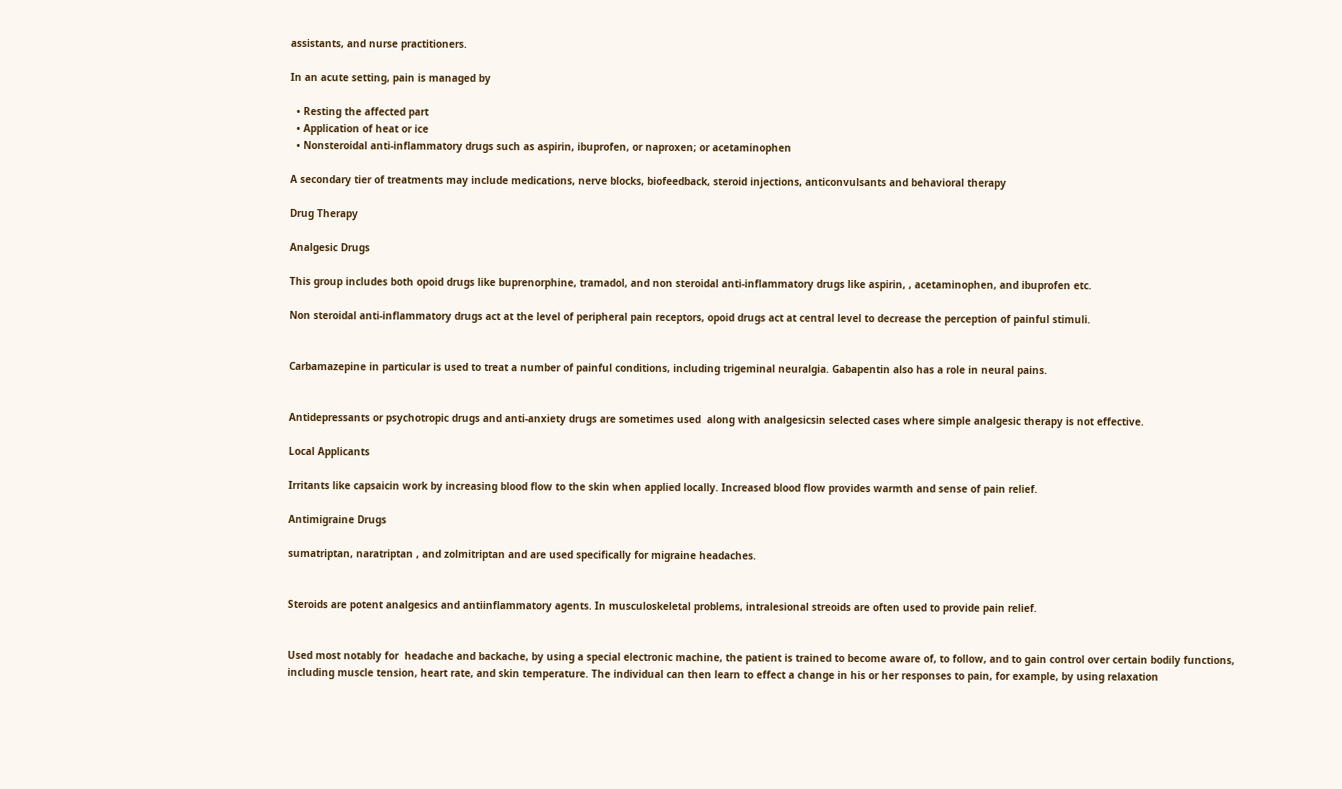assistants, and nurse practitioners.

In an acute setting, pain is managed by

  • Resting the affected part
  • Application of heat or ice
  • Nonsteroidal anti-inflammatory drugs such as aspirin, ibuprofen, or naproxen; or acetaminophen

A secondary tier of treatments may include medications, nerve blocks, biofeedback, steroid injections, anticonvulsants and behavioral therapy

Drug Therapy

Analgesic Drugs

This group includes both opoid drugs like buprenorphine, tramadol, and non steroidal anti-inflammatory drugs like aspirin, , acetaminophen, and ibuprofen etc.

Non steroidal anti-inflammatory drugs act at the level of peripheral pain receptors, opoid drugs act at central level to decrease the perception of painful stimuli.


Carbamazepine in particular is used to treat a number of painful conditions, including trigeminal neuralgia. Gabapentin also has a role in neural pains.


Antidepressants or psychotropic drugs and anti-anxiety drugs are sometimes used  along with analgesicsin selected cases where simple analgesic therapy is not effective.

Local Applicants

Irritants like capsaicin work by increasing blood flow to the skin when applied locally. Increased blood flow provides warmth and sense of pain relief.

Antimigraine Drugs

sumatriptan, naratriptan , and zolmitriptan and are used specifically for migraine headaches.


Steroids are potent analgesics and antiinflammatory agents. In musculoskeletal problems, intralesional streoids are often used to provide pain relief.


Used most notably for  headache and backache, by using a special electronic machine, the patient is trained to become aware of, to follow, and to gain control over certain bodily functions, including muscle tension, heart rate, and skin temperature. The individual can then learn to effect a change in his or her responses to pain, for example, by using relaxation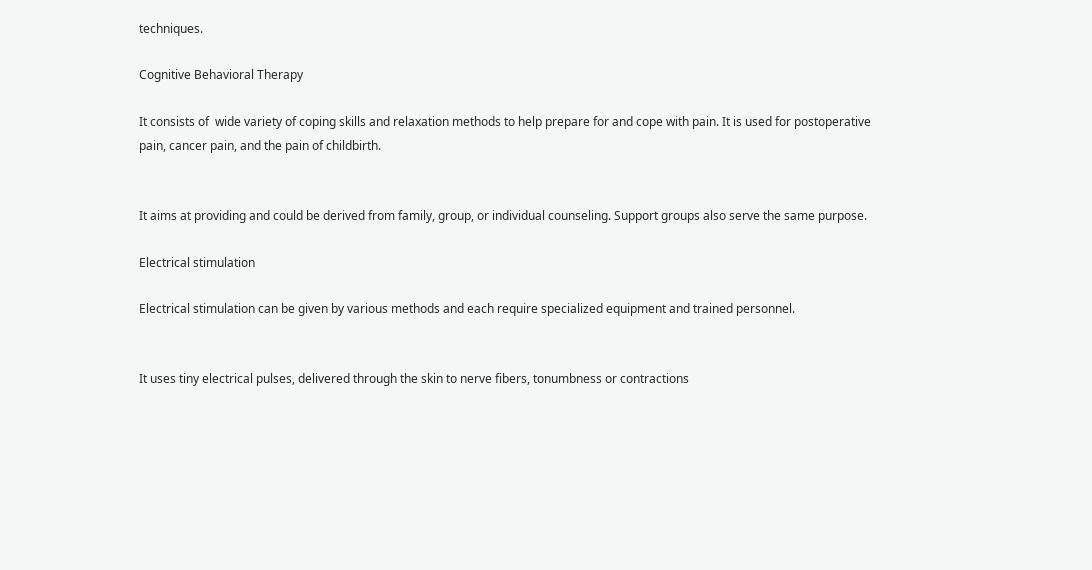techniques.

Cognitive Behavioral Therapy

It consists of  wide variety of coping skills and relaxation methods to help prepare for and cope with pain. It is used for postoperative pain, cancer pain, and the pain of childbirth.


It aims at providing and could be derived from family, group, or individual counseling. Support groups also serve the same purpose.

Electrical stimulation

Electrical stimulation can be given by various methods and each require specialized equipment and trained personnel.


It uses tiny electrical pulses, delivered through the skin to nerve fibers, tonumbness or contractions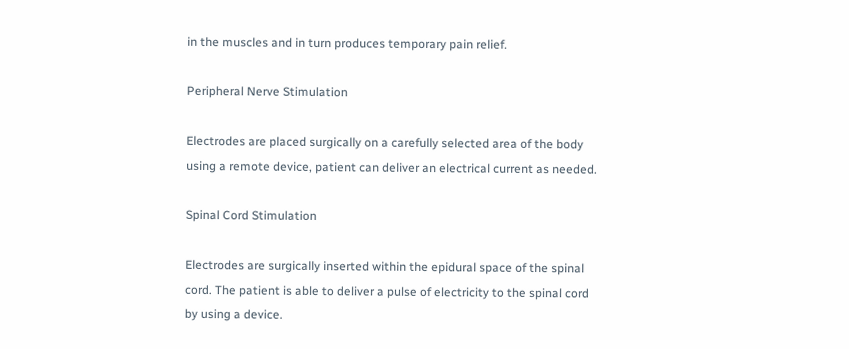in the muscles and in turn produces temporary pain relief.

Peripheral Nerve Stimulation

Electrodes are placed surgically on a carefully selected area of the body using a remote device, patient can deliver an electrical current as needed.

Spinal Cord Stimulation

Electrodes are surgically inserted within the epidural space of the spinal cord. The patient is able to deliver a pulse of electricity to the spinal cord by using a device.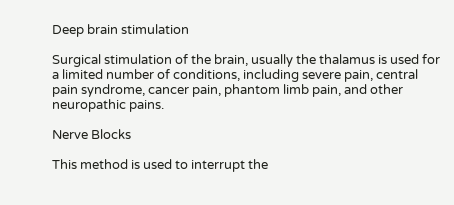Deep brain stimulation

Surgical stimulation of the brain, usually the thalamus is used for a limited number of conditions, including severe pain, central pain syndrome, cancer pain, phantom limb pain, and other neuropathic pains.

Nerve Blocks

This method is used to interrupt the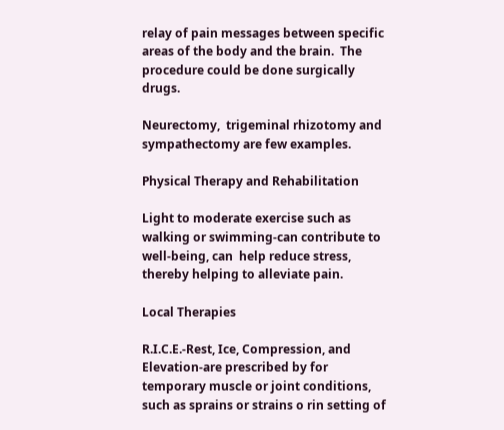relay of pain messages between specific areas of the body and the brain.  The procedure could be done surgically drugs.

Neurectomy,  trigeminal rhizotomy and sympathectomy are few examples.

Physical Therapy and Rehabilitation

Light to moderate exercise such as walking or swimming-can contribute to well-being, can  help reduce stress, thereby helping to alleviate pain.

Local Therapies

R.I.C.E.-Rest, Ice, Compression, and Elevation-are prescribed by for temporary muscle or joint conditions, such as sprains or strains o rin setting of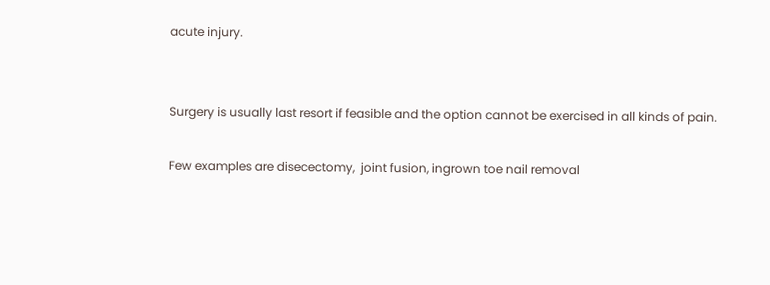acute injury.


Surgery is usually last resort if feasible and the option cannot be exercised in all kinds of pain.

Few examples are disecectomy,  joint fusion, ingrown toe nail removal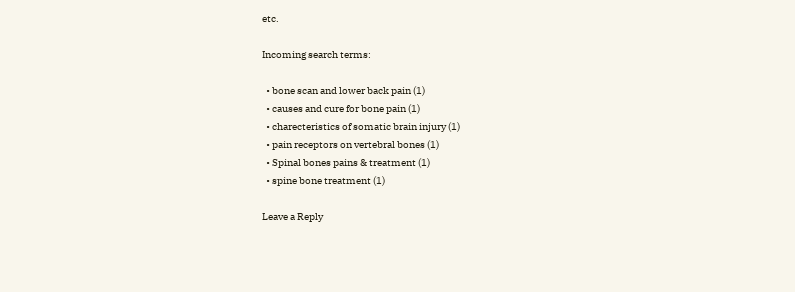etc.

Incoming search terms:

  • bone scan and lower back pain (1)
  • causes and cure for bone pain (1)
  • charecteristics of somatic brain injury (1)
  • pain receptors on vertebral bones (1)
  • Spinal bones pains & treatment (1)
  • spine bone treatment (1)

Leave a Reply